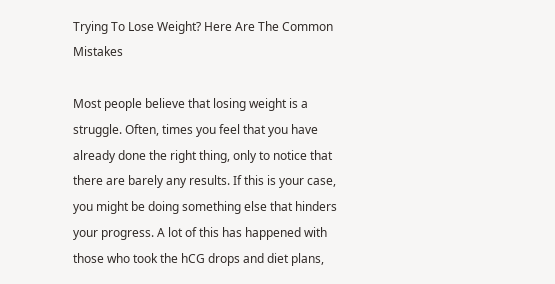Trying To Lose Weight? Here Are The Common Mistakes

Most people believe that losing weight is a struggle. Often, times you feel that you have already done the right thing, only to notice that there are barely any results. If this is your case, you might be doing something else that hinders your progress. A lot of this has happened with those who took the hCG drops and diet plans,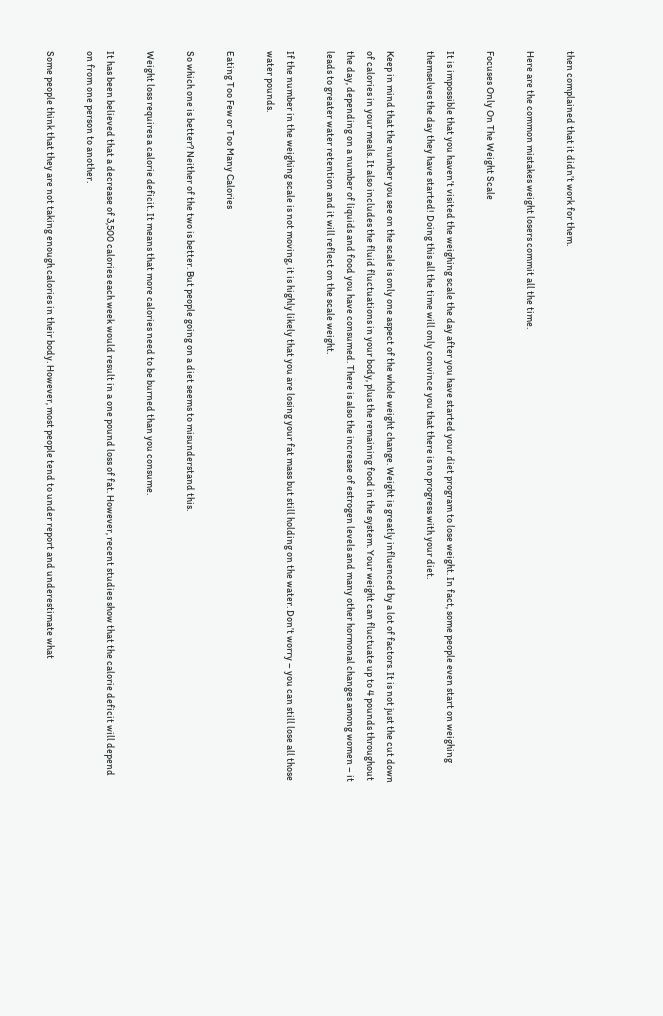then complained that it didn’t work for them.

Here are the common mistakes weight losers commit all the time.

Focuses Only On The Weight Scale

It is impossible that you haven’t visited the weighing scale the day after you have started your diet program to lose weight. In fact, some people even start on weighing themselves the day they have started! Doing this all the time will only convince you that there is no progress with your diet.

Keep in mind that the number you see on the scale is only one aspect of the whole weight change. Weight is greatly influenced by a lot of factors. It is not just the cut down of calories in your meals. It also includes the fluid fluctuations in your body, plus the remaining food in the system. Your weight can fluctuate up to 4 pounds throughout the day, depending on a number of liquids and food you have consumed. There is also the increase of estrogen levels and many other hormonal changes among women – it leads to greater water retention and it will reflect on the scale weight.

If the number in the weighing scale is not moving, it is highly likely that you are losing your fat mass but still holding on the water. Don’t worry – you can still lose all those water pounds.

Eating Too Few or Too Many Calories

So which one is better? Neither of the two is better. But people going on a diet seems to misunderstand this.

Weight loss requires a calorie deficit. It means that more calories need to be burned than you consume.

It has been believed that a decrease of 3,500 calories each week would result in a one pound loss of fat. However, recent studies show that the calorie deficit will depend on from one person to another.

Some people think that they are not taking enough calories in their body. However, most people tend to under report and underestimate what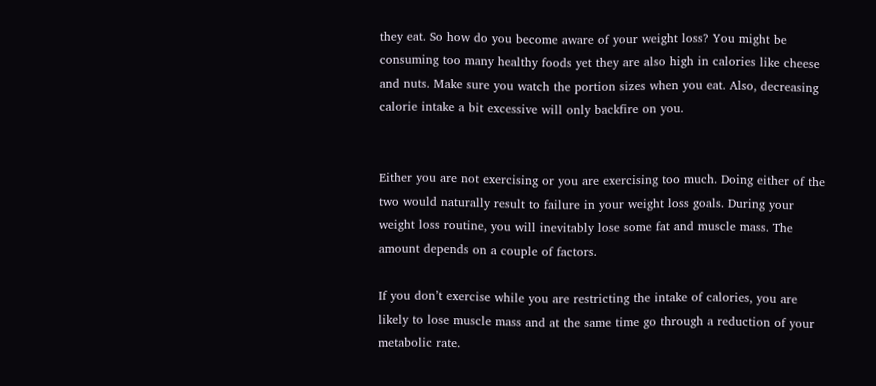they eat. So how do you become aware of your weight loss? You might be consuming too many healthy foods yet they are also high in calories like cheese and nuts. Make sure you watch the portion sizes when you eat. Also, decreasing calorie intake a bit excessive will only backfire on you.


Either you are not exercising or you are exercising too much. Doing either of the two would naturally result to failure in your weight loss goals. During your weight loss routine, you will inevitably lose some fat and muscle mass. The amount depends on a couple of factors.

If you don’t exercise while you are restricting the intake of calories, you are likely to lose muscle mass and at the same time go through a reduction of your metabolic rate.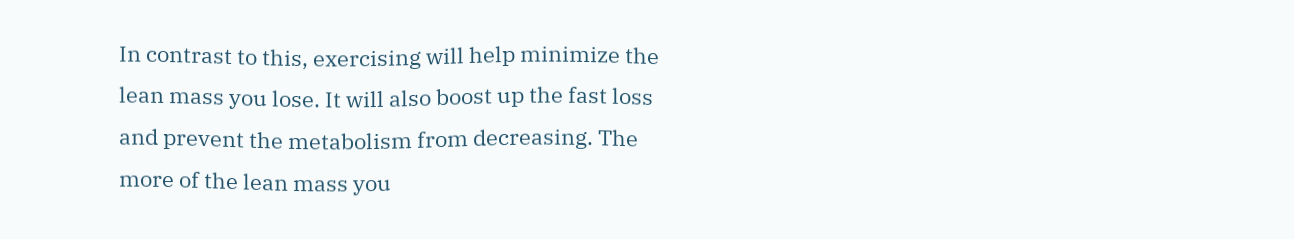In contrast to this, exercising will help minimize the lean mass you lose. It will also boost up the fast loss and prevent the metabolism from decreasing. The more of the lean mass you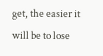get, the easier it will be to lose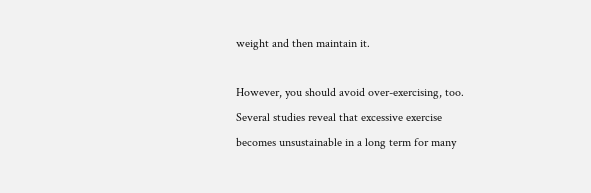weight and then maintain it.

However, you should avoid over-exercising, too. Several studies reveal that excessive exercise becomes unsustainable in a long term for many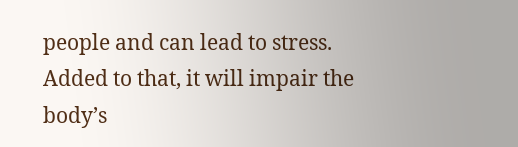people and can lead to stress. Added to that, it will impair the body’s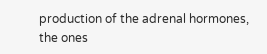production of the adrenal hormones, the ones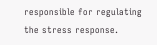responsible for regulating the stress response.